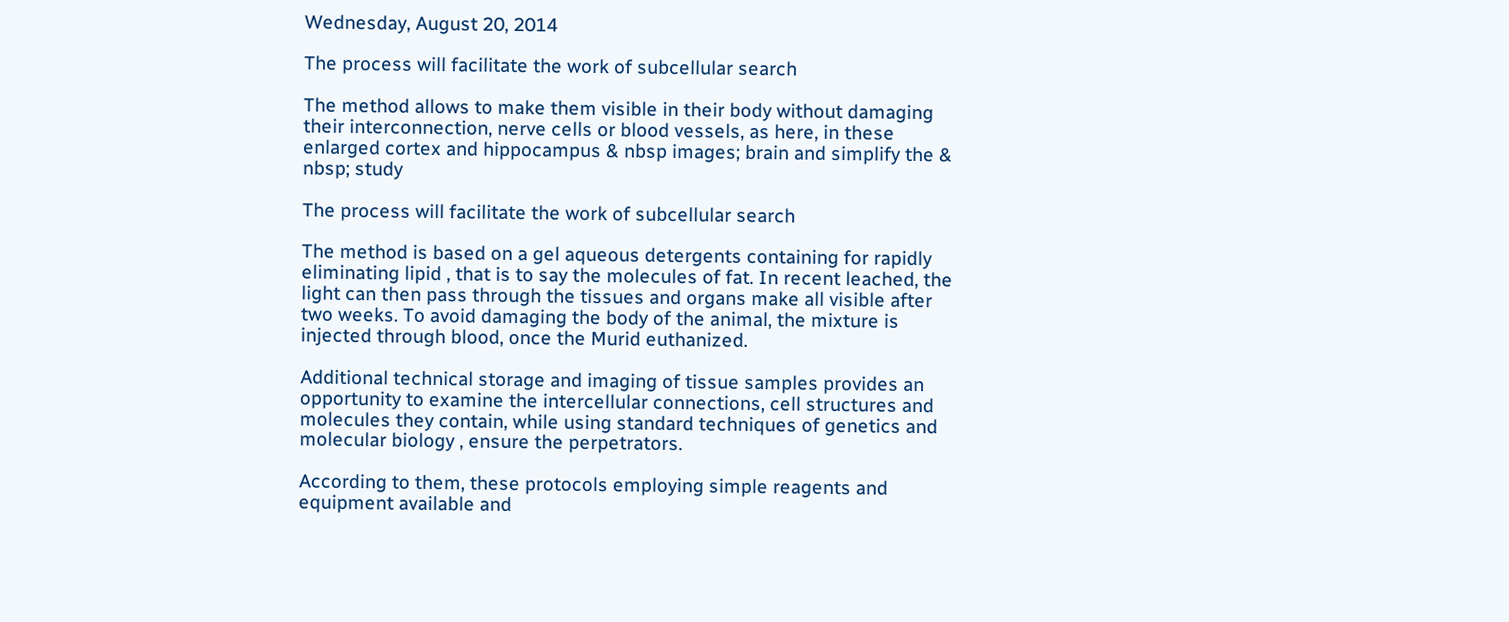Wednesday, August 20, 2014

The process will facilitate the work of subcellular search

The method allows to make them visible in their body without damaging their interconnection, nerve cells or blood vessels, as here, in these enlarged cortex and hippocampus & nbsp images; brain and simplify the & nbsp; study

The process will facilitate the work of subcellular search

The method is based on a gel aqueous detergents containing for rapidly eliminating lipid , that is to say the molecules of fat. In recent leached, the light can then pass through the tissues and organs make all visible after two weeks. To avoid damaging the body of the animal, the mixture is injected through blood, once the Murid euthanized.

Additional technical storage and imaging of tissue samples provides an opportunity to examine the intercellular connections, cell structures and molecules they contain, while using standard techniques of genetics and molecular biology , ensure the perpetrators.

According to them, these protocols employing simple reagents and equipment available and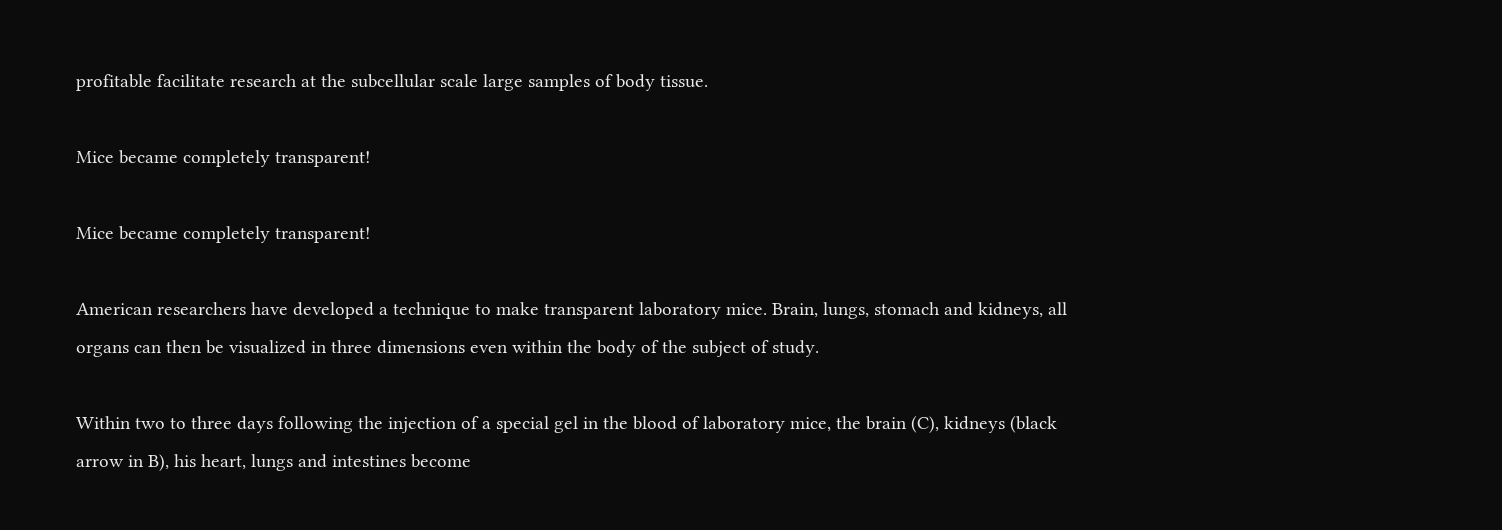profitable facilitate research at the subcellular scale large samples of body tissue.

Mice became completely transparent!

Mice became completely transparent!

American researchers have developed a technique to make transparent laboratory mice. Brain, lungs, stomach and kidneys, all organs can then be visualized in three dimensions even within the body of the subject of study.

Within two to three days following the injection of a special gel in the blood of laboratory mice, the brain (C), kidneys (black arrow in B), his heart, lungs and intestines become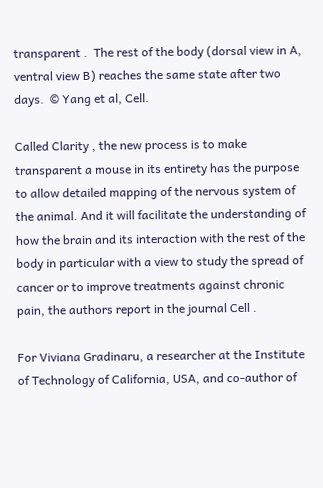transparent .  The rest of the body (dorsal view in A, ventral view B) reaches the same state after two days.  © Yang et al, Cell.

Called Clarity , the new process is to make transparent a mouse in its entirety has the purpose to allow detailed mapping of the nervous system of the animal. And it will facilitate the understanding of how the brain and its interaction with the rest of the body in particular with a view to study the spread of cancer or to improve treatments against chronic pain, the authors report in the journal Cell .

For Viviana Gradinaru, a researcher at the Institute of Technology of California, USA, and co-author of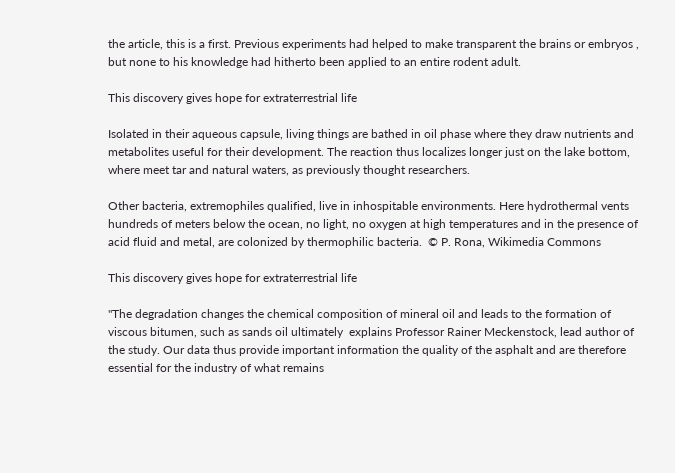the article, this is a first. Previous experiments had helped to make transparent the brains or embryos , but none to his knowledge had hitherto been applied to an entire rodent adult.

This discovery gives hope for extraterrestrial life

Isolated in their aqueous capsule, living things are bathed in oil phase where they draw nutrients and metabolites useful for their development. The reaction thus localizes longer just on the lake bottom, where meet tar and natural waters, as previously thought researchers.

Other bacteria, extremophiles qualified, live in inhospitable environments. Here hydrothermal vents hundreds of meters below the ocean, no light, no oxygen at high temperatures and in the presence of acid fluid and metal, are colonized by thermophilic bacteria.  © P. Rona, Wikimedia Commons

This discovery gives hope for extraterrestrial life

"The degradation changes the chemical composition of mineral oil and leads to the formation of viscous bitumen, such as sands oil ultimately  explains Professor Rainer Meckenstock, lead author of the study. Our data thus provide important information the quality of the asphalt and are therefore essential for the industry of what remains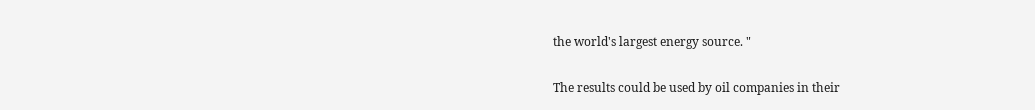the world's largest energy source. "

The results could be used by oil companies in their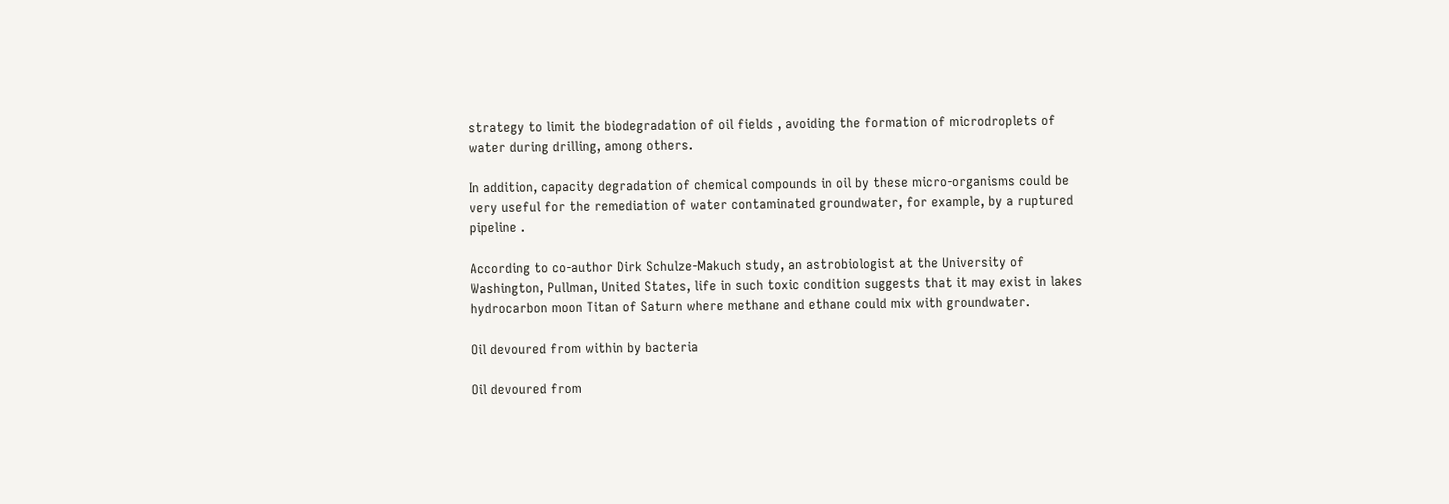strategy to limit the biodegradation of oil fields , avoiding the formation of microdroplets of water during drilling, among others.

In addition, capacity degradation of chemical compounds in oil by these micro-organisms could be very useful for the remediation of water contaminated groundwater, for example, by a ruptured pipeline .

According to co-author Dirk Schulze-Makuch study, an astrobiologist at the University of Washington, Pullman, United States, life in such toxic condition suggests that it may exist in lakes hydrocarbon moon Titan of Saturn where methane and ethane could mix with groundwater.

Oil devoured from within by bacteria

Oil devoured from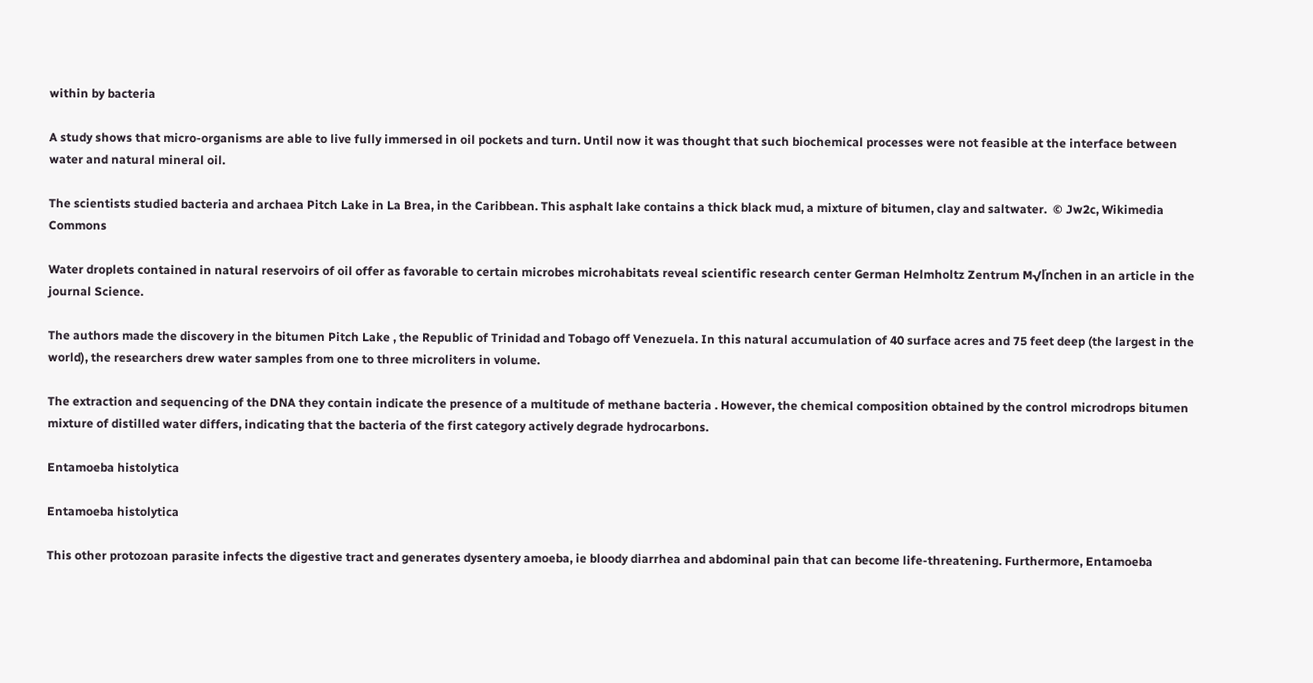within by bacteria

A study shows that micro-organisms are able to live fully immersed in oil pockets and turn. Until now it was thought that such biochemical processes were not feasible at the interface between water and natural mineral oil.

The scientists studied bacteria and archaea Pitch Lake in La Brea, in the Caribbean. This asphalt lake contains a thick black mud, a mixture of bitumen, clay and saltwater.  © Jw2c, Wikimedia Commons

Water droplets contained in natural reservoirs of oil offer as favorable to certain microbes microhabitats reveal scientific research center German Helmholtz Zentrum M√ľnchen in an article in the journal Science.

The authors made the discovery in the bitumen Pitch Lake , the Republic of Trinidad and Tobago off Venezuela. In this natural accumulation of 40 surface acres and 75 feet deep (the largest in the world), the researchers drew water samples from one to three microliters in volume.

The extraction and sequencing of the DNA they contain indicate the presence of a multitude of methane bacteria . However, the chemical composition obtained by the control microdrops bitumen mixture of distilled water differs, indicating that the bacteria of the first category actively degrade hydrocarbons.

Entamoeba histolytica

Entamoeba histolytica

This other protozoan parasite infects the digestive tract and generates dysentery amoeba, ie bloody diarrhea and abdominal pain that can become life-threatening. Furthermore, Entamoeba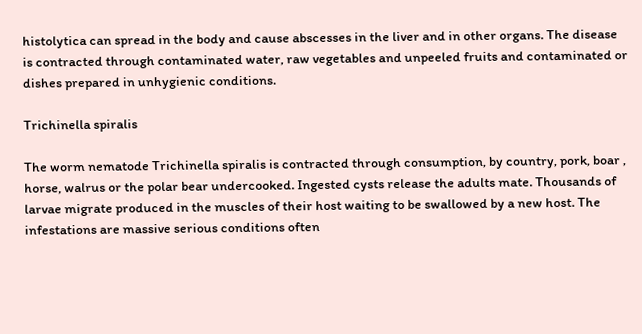histolytica can spread in the body and cause abscesses in the liver and in other organs. The disease is contracted through contaminated water, raw vegetables and unpeeled fruits and contaminated or dishes prepared in unhygienic conditions.

Trichinella spiralis

The worm nematode Trichinella spiralis is contracted through consumption, by country, pork, boar , horse, walrus or the polar bear undercooked. Ingested cysts release the adults mate. Thousands of larvae migrate produced in the muscles of their host waiting to be swallowed by a new host. The infestations are massive serious conditions often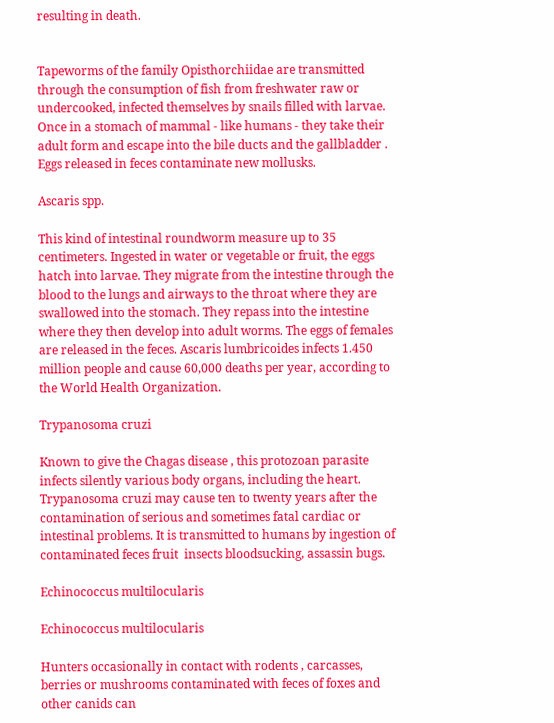resulting in death.


Tapeworms of the family Opisthorchiidae are transmitted through the consumption of fish from freshwater raw or undercooked, infected themselves by snails filled with larvae. Once in a stomach of mammal - like humans - they take their adult form and escape into the bile ducts and the gallbladder . Eggs released in feces contaminate new mollusks.

Ascaris spp.

This kind of intestinal roundworm measure up to 35 centimeters. Ingested in water or vegetable or fruit, the eggs hatch into larvae. They migrate from the intestine through the blood to the lungs and airways to the throat where they are swallowed into the stomach. They repass into the intestine where they then develop into adult worms. The eggs of females are released in the feces. Ascaris lumbricoides infects 1.450 million people and cause 60,000 deaths per year, according to the World Health Organization.

Trypanosoma cruzi

Known to give the Chagas disease , this protozoan parasite infects silently various body organs, including the heart. Trypanosoma cruzi may cause ten to twenty years after the contamination of serious and sometimes fatal cardiac or intestinal problems. It is transmitted to humans by ingestion of contaminated feces fruit  insects bloodsucking, assassin bugs.

Echinococcus multilocularis

Echinococcus multilocularis

Hunters occasionally in contact with rodents , carcasses, berries or mushrooms contaminated with feces of foxes and other canids can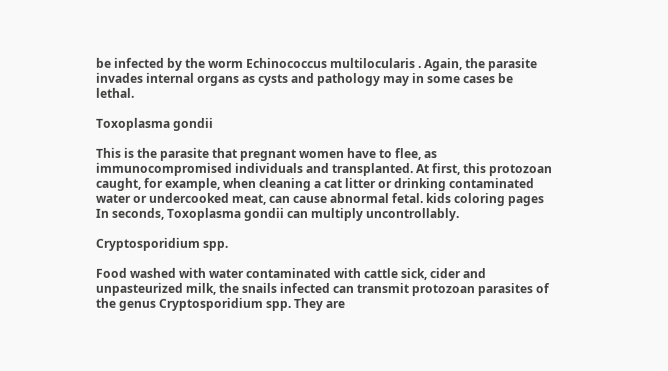be infected by the worm Echinococcus multilocularis . Again, the parasite invades internal organs as cysts and pathology may in some cases be lethal.

Toxoplasma gondii

This is the parasite that pregnant women have to flee, as immunocompromised individuals and transplanted. At first, this protozoan caught, for example, when cleaning a cat litter or drinking contaminated water or undercooked meat, can cause abnormal fetal. kids coloring pages In seconds, Toxoplasma gondii can multiply uncontrollably.

Cryptosporidium spp.

Food washed with water contaminated with cattle sick, cider and unpasteurized milk, the snails infected can transmit protozoan parasites of the genus Cryptosporidium spp. They are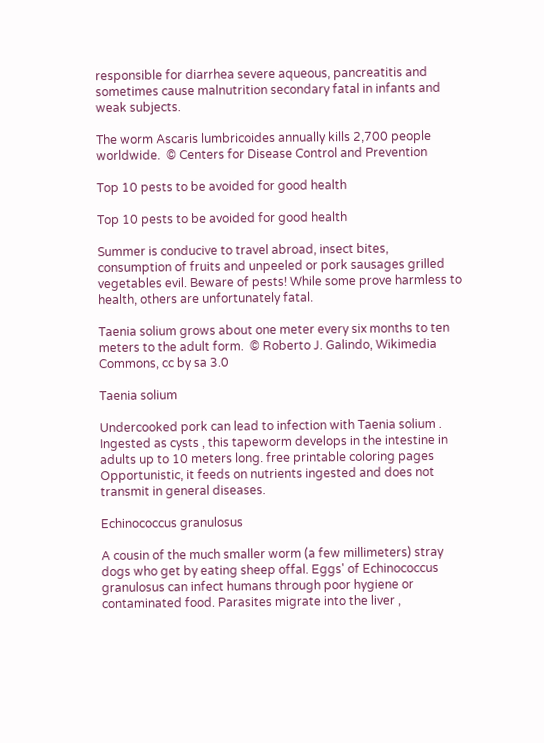responsible for diarrhea severe aqueous, pancreatitis and sometimes cause malnutrition secondary fatal in infants and weak subjects.

The worm Ascaris lumbricoides annually kills 2,700 people worldwide.  © Centers for Disease Control and Prevention

Top 10 pests to be avoided for good health

Top 10 pests to be avoided for good health

Summer is conducive to travel abroad, insect bites, consumption of fruits and unpeeled or pork sausages grilled vegetables evil. Beware of pests! While some prove harmless to health, others are unfortunately fatal.

Taenia solium grows about one meter every six months to ten meters to the adult form.  © Roberto J. Galindo, Wikimedia Commons, cc by sa 3.0

Taenia solium

Undercooked pork can lead to infection with Taenia solium . Ingested as cysts , this tapeworm develops in the intestine in adults up to 10 meters long. free printable coloring pages Opportunistic, it feeds on nutrients ingested and does not transmit in general diseases.

Echinococcus granulosus

A cousin of the much smaller worm (a few millimeters) stray dogs who get by eating sheep offal. Eggs' of Echinococcus granulosus can infect humans through poor hygiene or contaminated food. Parasites migrate into the liver ,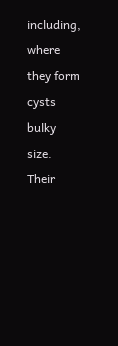including, where they form cysts bulky size. Their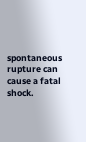spontaneous rupture can cause a fatal shock.